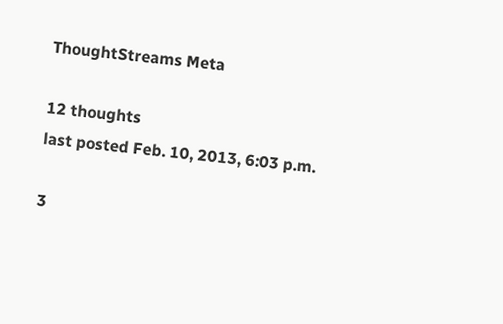ThoughtStreams Meta

12 thoughts
last posted Feb. 10, 2013, 6:03 p.m.

3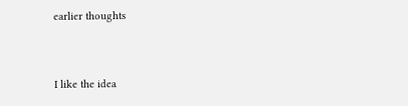earlier thoughts


I like the idea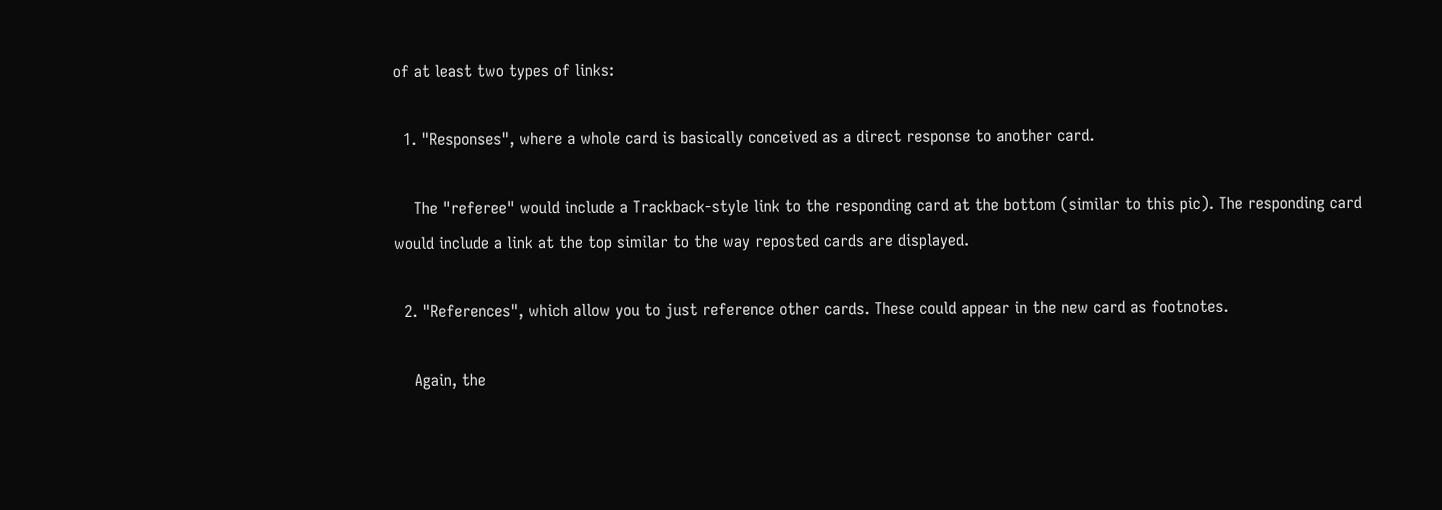of at least two types of links:

  1. "Responses", where a whole card is basically conceived as a direct response to another card.

    The "referee" would include a Trackback-style link to the responding card at the bottom (similar to this pic). The responding card would include a link at the top similar to the way reposted cards are displayed.

  2. "References", which allow you to just reference other cards. These could appear in the new card as footnotes.

    Again, the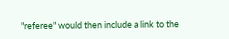"referee" would then include a link to the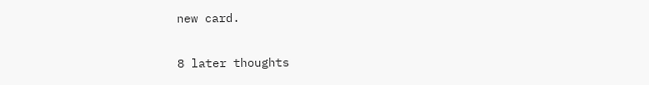new card.

8 later thoughts